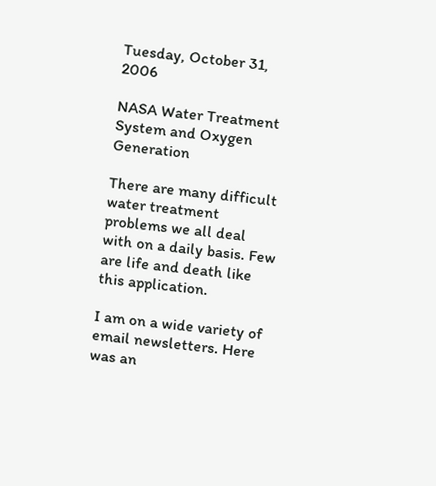Tuesday, October 31, 2006

NASA Water Treatment System and Oxygen Generation

There are many difficult water treatment problems we all deal with on a daily basis. Few are life and death like this application.

I am on a wide variety of email newsletters. Here was an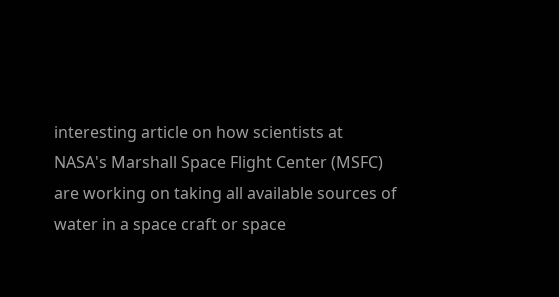interesting article on how scientists at NASA's Marshall Space Flight Center (MSFC) are working on taking all available sources of water in a space craft or space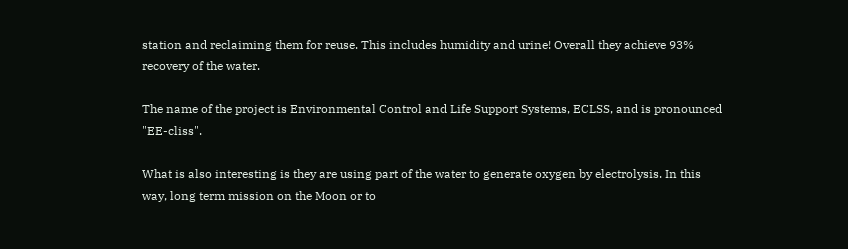station and reclaiming them for reuse. This includes humidity and urine! Overall they achieve 93% recovery of the water.

The name of the project is Environmental Control and Life Support Systems, ECLSS, and is pronounced "EE-cliss".

What is also interesting is they are using part of the water to generate oxygen by electrolysis. In this way, long term mission on the Moon or to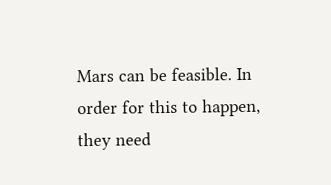Mars can be feasible. In order for this to happen, they need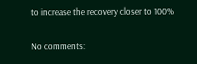to increase the recovery closer to 100%

No comments: